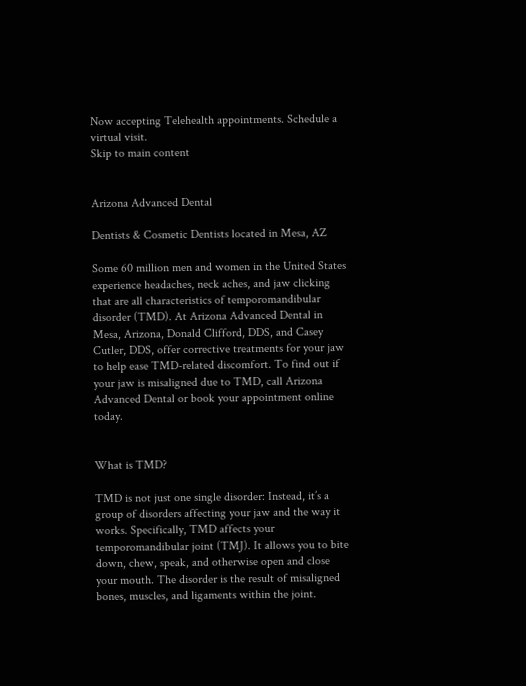Now accepting Telehealth appointments. Schedule a virtual visit.
Skip to main content


Arizona Advanced Dental

Dentists & Cosmetic Dentists located in Mesa, AZ

Some 60 million men and women in the United States experience headaches, neck aches, and jaw clicking that are all characteristics of temporomandibular disorder (TMD). At Arizona Advanced Dental in Mesa, Arizona, Donald Clifford, DDS, and Casey Cutler, DDS, offer corrective treatments for your jaw to help ease TMD-related discomfort. To find out if your jaw is misaligned due to TMD, call Arizona Advanced Dental or book your appointment online today.


What is TMD?

TMD is not just one single disorder: Instead, it’s a group of disorders affecting your jaw and the way it works. Specifically, TMD affects your temporomandibular joint (TMJ). It allows you to bite down, chew, speak, and otherwise open and close your mouth. The disorder is the result of misaligned bones, muscles, and ligaments within the joint.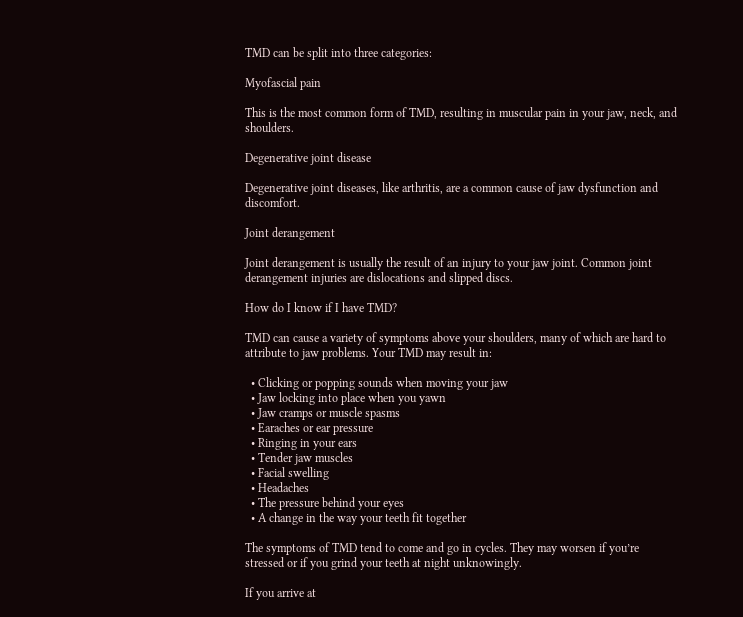TMD can be split into three categories:

Myofascial pain

This is the most common form of TMD, resulting in muscular pain in your jaw, neck, and shoulders.

Degenerative joint disease

Degenerative joint diseases, like arthritis, are a common cause of jaw dysfunction and discomfort.

Joint derangement

Joint derangement is usually the result of an injury to your jaw joint. Common joint derangement injuries are dislocations and slipped discs.

How do I know if I have TMD?

TMD can cause a variety of symptoms above your shoulders, many of which are hard to attribute to jaw problems. Your TMD may result in:

  • Clicking or popping sounds when moving your jaw
  • Jaw locking into place when you yawn
  • Jaw cramps or muscle spasms
  • Earaches or ear pressure
  • Ringing in your ears
  • Tender jaw muscles
  • Facial swelling
  • Headaches
  • The pressure behind your eyes
  • A change in the way your teeth fit together

The symptoms of TMD tend to come and go in cycles. They may worsen if you’re stressed or if you grind your teeth at night unknowingly.

If you arrive at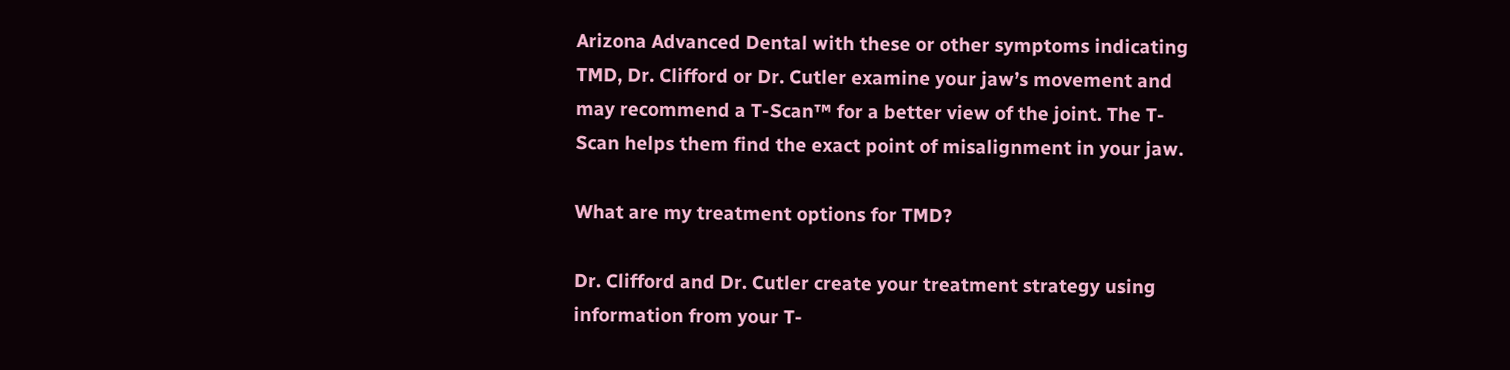Arizona Advanced Dental with these or other symptoms indicating TMD, Dr. Clifford or Dr. Cutler examine your jaw’s movement and may recommend a T-Scan™ for a better view of the joint. The T-Scan helps them find the exact point of misalignment in your jaw.

What are my treatment options for TMD?

Dr. Clifford and Dr. Cutler create your treatment strategy using information from your T-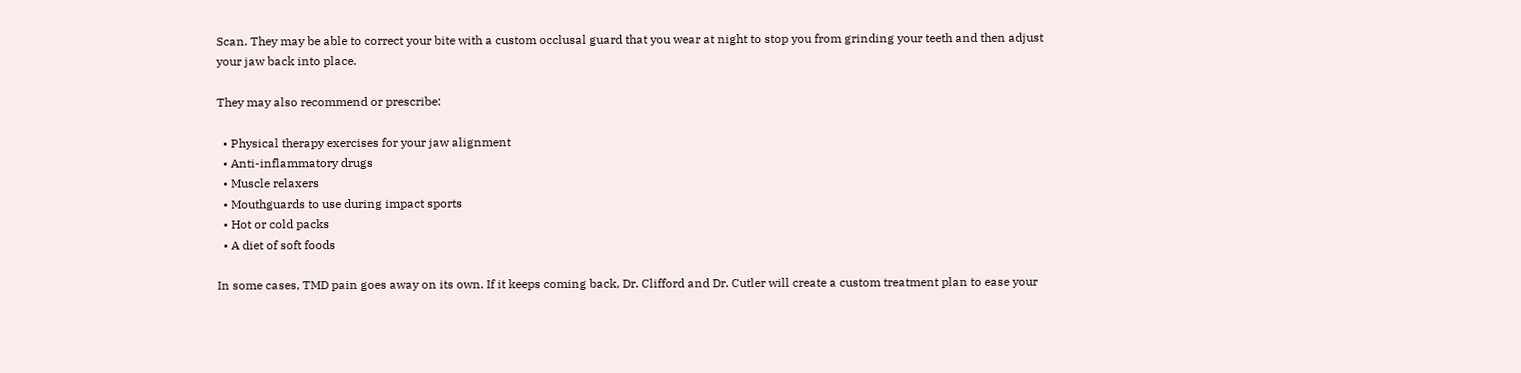Scan. They may be able to correct your bite with a custom occlusal guard that you wear at night to stop you from grinding your teeth and then adjust your jaw back into place.

They may also recommend or prescribe:

  • Physical therapy exercises for your jaw alignment
  • Anti-inflammatory drugs
  • Muscle relaxers
  • Mouthguards to use during impact sports
  • Hot or cold packs
  • A diet of soft foods

In some cases, TMD pain goes away on its own. If it keeps coming back, Dr. Clifford and Dr. Cutler will create a custom treatment plan to ease your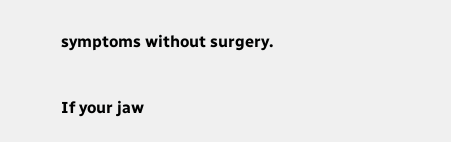symptoms without surgery.

If your jaw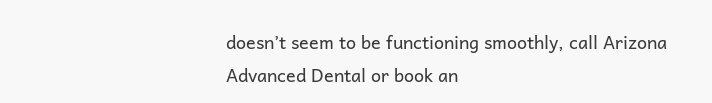doesn’t seem to be functioning smoothly, call Arizona Advanced Dental or book an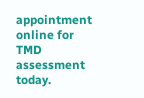appointment online for TMD assessment today.